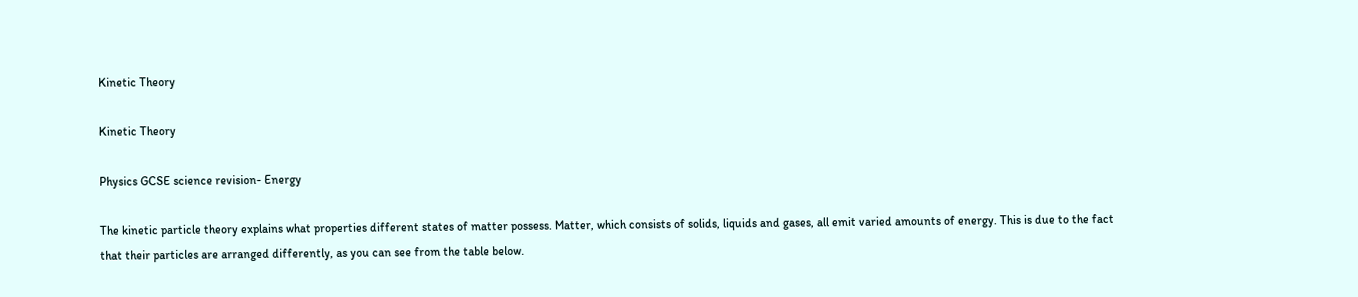Kinetic Theory

Kinetic Theory

Physics GCSE science revision- Energy

The kinetic particle theory explains what properties different states of matter possess. Matter, which consists of solids, liquids and gases, all emit varied amounts of energy. This is due to the fact that their particles are arranged differently, as you can see from the table below.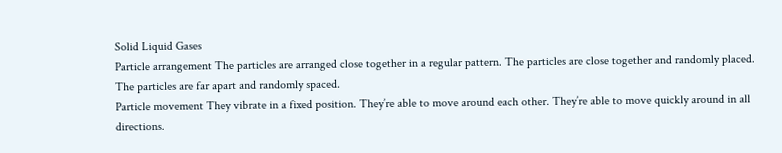Solid Liquid Gases
Particle arrangement The particles are arranged close together in a regular pattern. The particles are close together and randomly placed. The particles are far apart and randomly spaced.
Particle movement They vibrate in a fixed position. They’re able to move around each other. They’re able to move quickly around in all directions.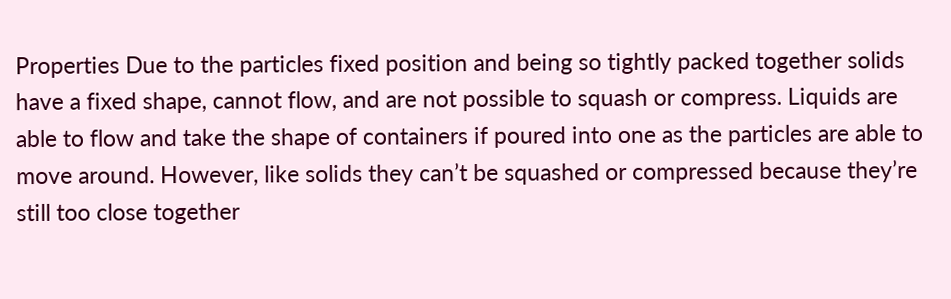Properties Due to the particles fixed position and being so tightly packed together solids have a fixed shape, cannot flow, and are not possible to squash or compress. Liquids are able to flow and take the shape of containers if poured into one as the particles are able to move around. However, like solids they can’t be squashed or compressed because they’re still too close together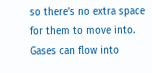so there’s no extra space for them to move into. Gases can flow into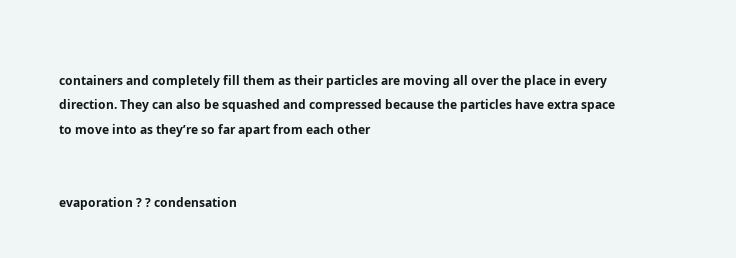containers and completely fill them as their particles are moving all over the place in every direction. They can also be squashed and compressed because the particles have extra space to move into as they’re so far apart from each other


evaporation ? ? condensation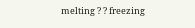melting ? ? freezing